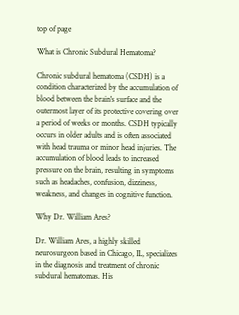top of page

What is Chronic Subdural Hematoma?

Chronic subdural hematoma (CSDH) is a condition characterized by the accumulation of blood between the brain's surface and the outermost layer of its protective covering over a period of weeks or months. CSDH typically occurs in older adults and is often associated with head trauma or minor head injuries. The accumulation of blood leads to increased pressure on the brain, resulting in symptoms such as headaches, confusion, dizziness, weakness, and changes in cognitive function.

Why Dr. William Ares?

Dr. William Ares, a highly skilled neurosurgeon based in Chicago, IL, specializes in the diagnosis and treatment of chronic subdural hematomas. His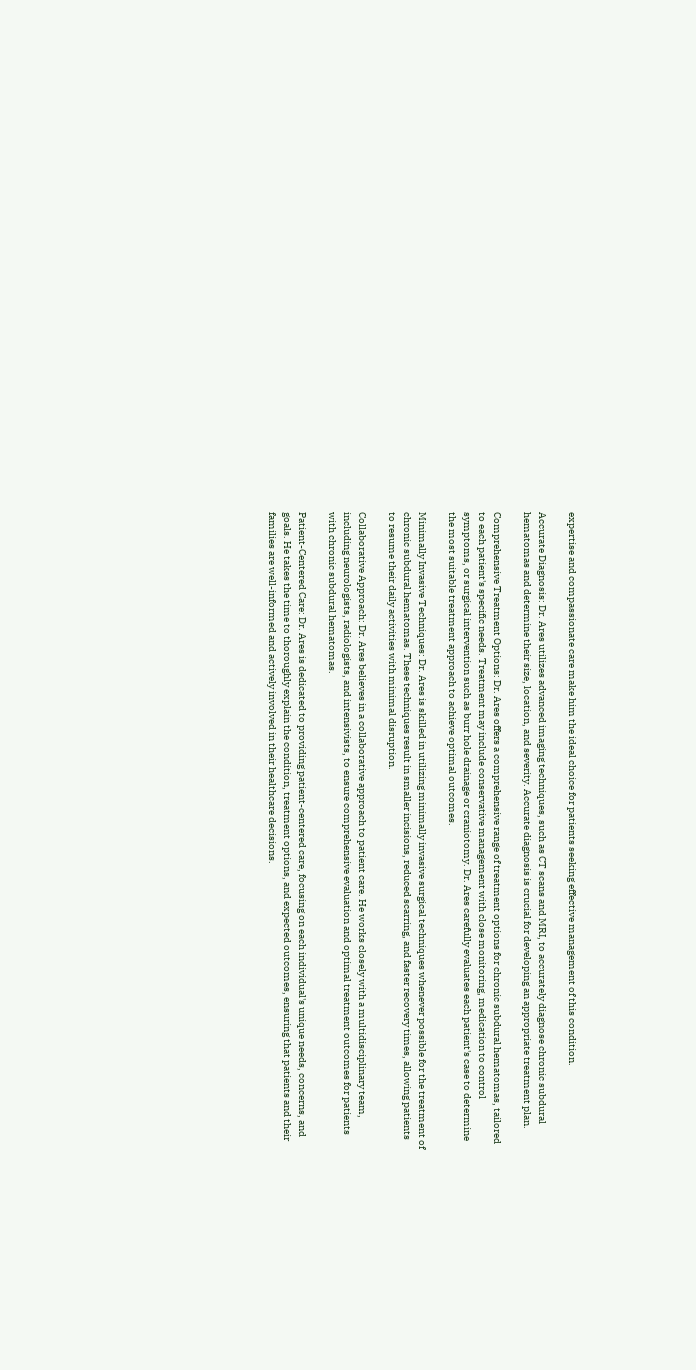expertise and compassionate care make him the ideal choice for patients seeking effective management of this condition.

Accurate Diagnosis: Dr. Ares utilizes advanced imaging techniques, such as CT scans and MRI, to accurately diagnose chronic subdural hematomas and determine their size, location, and severity. Accurate diagnosis is crucial for developing an appropriate treatment plan.

Comprehensive Treatment Options: Dr. Ares offers a comprehensive range of treatment options for chronic subdural hematomas, tailored to each patient's specific needs. Treatment may include conservative management with close monitoring, medication to control symptoms, or surgical intervention such as burr hole drainage or craniotomy. Dr. Ares carefully evaluates each patient's case to determine the most suitable treatment approach to achieve optimal outcomes.

Minimally Invasive Techniques: Dr. Ares is skilled in utilizing minimally invasive surgical techniques whenever possible for the treatment of chronic subdural hematomas. These techniques result in smaller incisions, reduced scarring, and faster recovery times, allowing patients to resume their daily activities with minimal disruption.

Collaborative Approach: Dr. Ares believes in a collaborative approach to patient care. He works closely with a multidisciplinary team, including neurologists, radiologists, and intensivists, to ensure comprehensive evaluation and optimal treatment outcomes for patients with chronic subdural hematomas.

Patient-Centered Care: Dr. Ares is dedicated to providing patient-centered care, focusing on each individual's unique needs, concerns, and goals. He takes the time to thoroughly explain the condition, treatment options, and expected outcomes, ensuring that patients and their families are well-informed and actively involved in their healthcare decisions.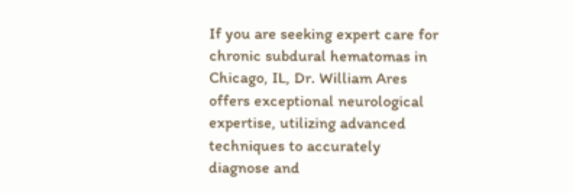If you are seeking expert care for chronic subdural hematomas in Chicago, IL, Dr. William Ares offers exceptional neurological expertise, utilizing advanced techniques to accurately diagnose and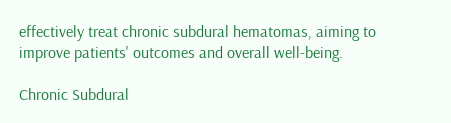effectively treat chronic subdural hematomas, aiming to improve patients' outcomes and overall well-being.

Chronic Subdural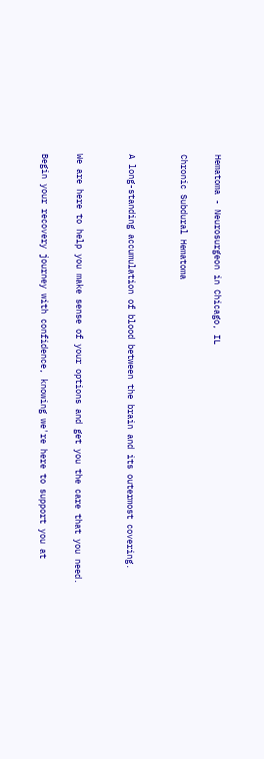Hematoma - Neurosurgeon in Chicago, IL

Chronic Subdural Hematoma


A long-standing accumulation of blood between the brain and its outermost covering.


We are here to help you make sense of your options and get you the care that you need.

Begin your recovery journey with confidence, knowing we're here to support you at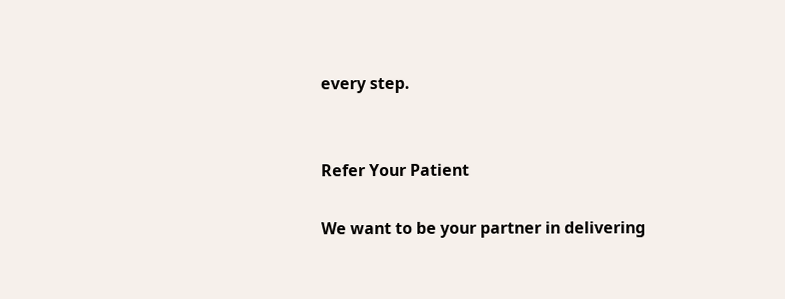every step.


Refer Your Patient

We want to be your partner in delivering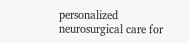personalized neurosurgical care for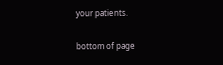your patients.

bottom of page